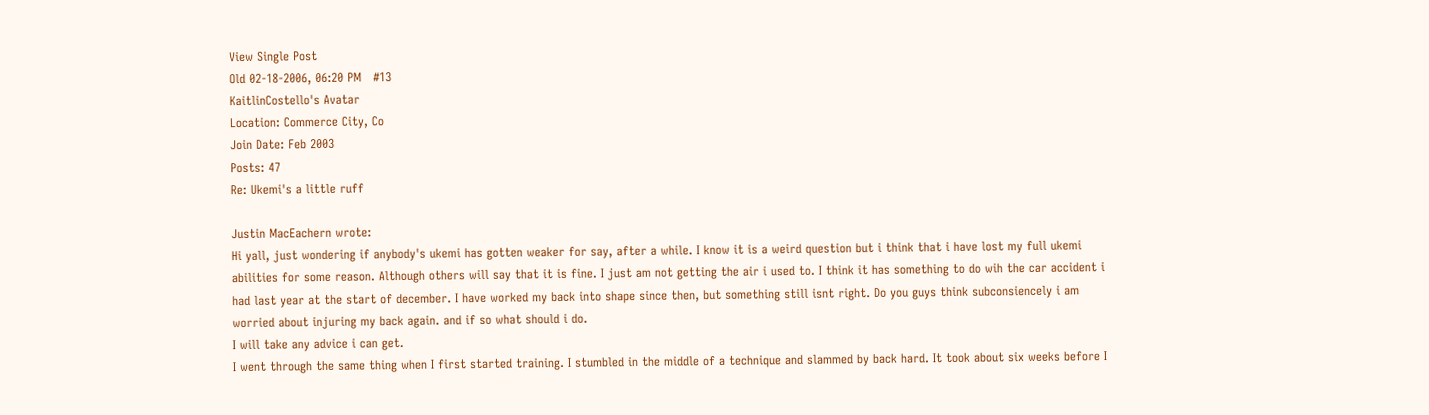View Single Post
Old 02-18-2006, 06:20 PM   #13
KaitlinCostello's Avatar
Location: Commerce City, Co
Join Date: Feb 2003
Posts: 47
Re: Ukemi's a little ruff

Justin MacEachern wrote:
Hi yall, just wondering if anybody's ukemi has gotten weaker for say, after a while. I know it is a weird question but i think that i have lost my full ukemi abilities for some reason. Although others will say that it is fine. I just am not getting the air i used to. I think it has something to do wih the car accident i had last year at the start of december. I have worked my back into shape since then, but something still isnt right. Do you guys think subconsiencely i am worried about injuring my back again. and if so what should i do.
I will take any advice i can get.
I went through the same thing when I first started training. I stumbled in the middle of a technique and slammed by back hard. It took about six weeks before I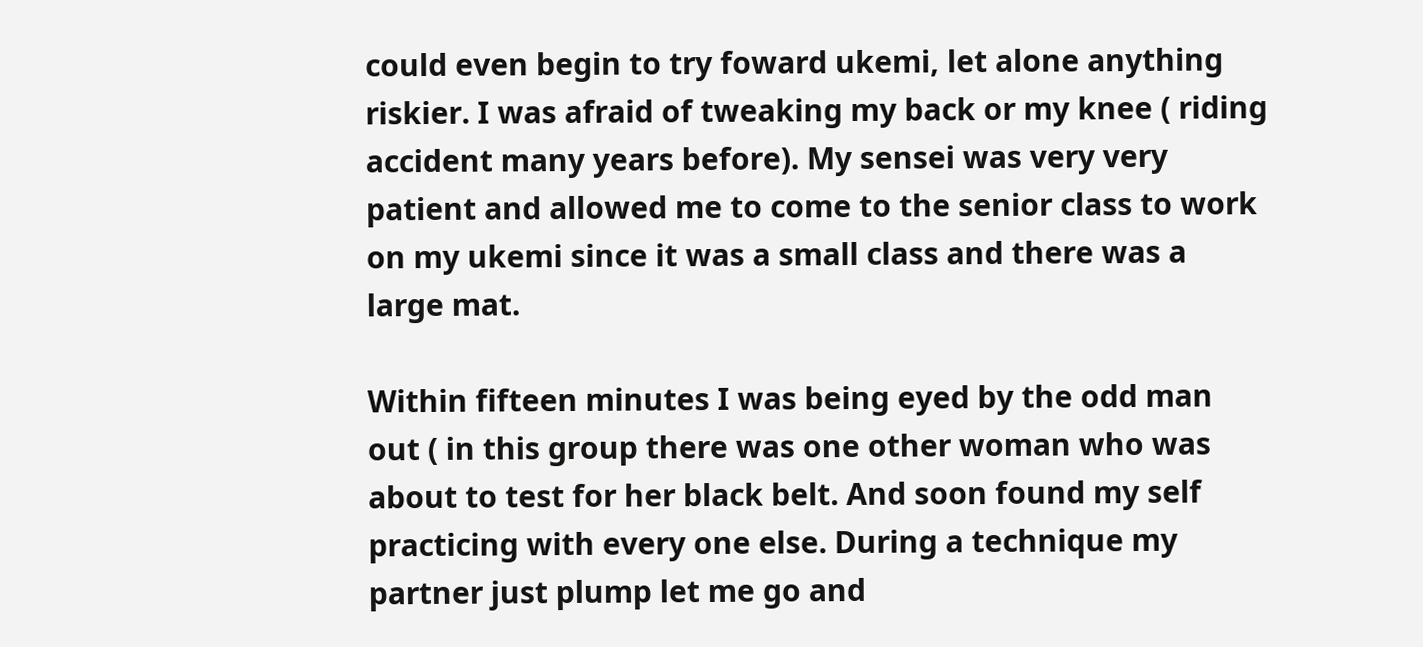could even begin to try foward ukemi, let alone anything riskier. I was afraid of tweaking my back or my knee ( riding accident many years before). My sensei was very very patient and allowed me to come to the senior class to work on my ukemi since it was a small class and there was a large mat.

Within fifteen minutes I was being eyed by the odd man out ( in this group there was one other woman who was about to test for her black belt. And soon found my self practicing with every one else. During a technique my partner just plump let me go and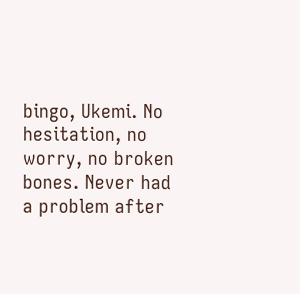bingo, Ukemi. No hesitation, no worry, no broken bones. Never had a problem after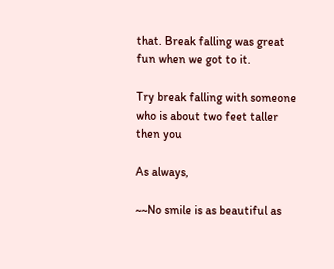that. Break falling was great fun when we got to it.

Try break falling with someone who is about two feet taller then you

As always,

~~No smile is as beautiful as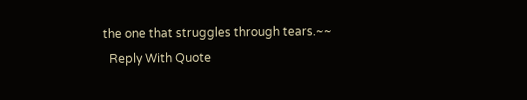the one that struggles through tears.~~
  Reply With Quote